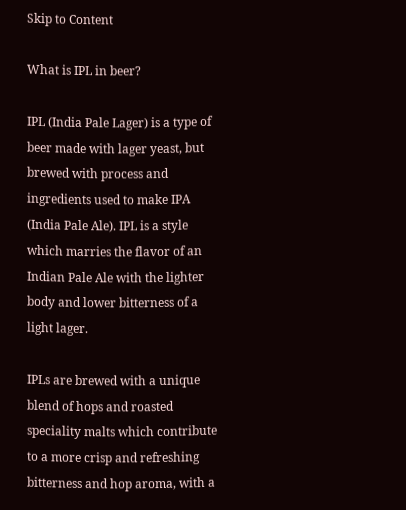Skip to Content

What is IPL in beer?

IPL (India Pale Lager) is a type of beer made with lager yeast, but brewed with process and ingredients used to make IPA (India Pale Ale). IPL is a style which marries the flavor of an Indian Pale Ale with the lighter body and lower bitterness of a light lager.

IPLs are brewed with a unique blend of hops and roasted speciality malts which contribute to a more crisp and refreshing bitterness and hop aroma, with a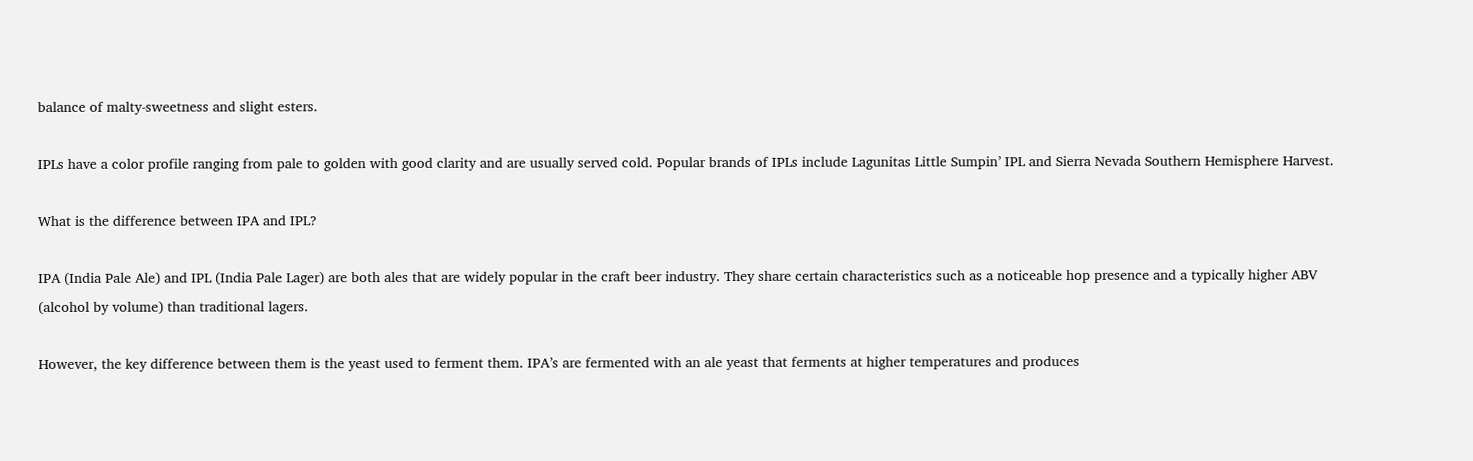balance of malty-sweetness and slight esters.

IPLs have a color profile ranging from pale to golden with good clarity and are usually served cold. Popular brands of IPLs include Lagunitas Little Sumpin’ IPL and Sierra Nevada Southern Hemisphere Harvest.

What is the difference between IPA and IPL?

IPA (India Pale Ale) and IPL (India Pale Lager) are both ales that are widely popular in the craft beer industry. They share certain characteristics such as a noticeable hop presence and a typically higher ABV (alcohol by volume) than traditional lagers.

However, the key difference between them is the yeast used to ferment them. IPA’s are fermented with an ale yeast that ferments at higher temperatures and produces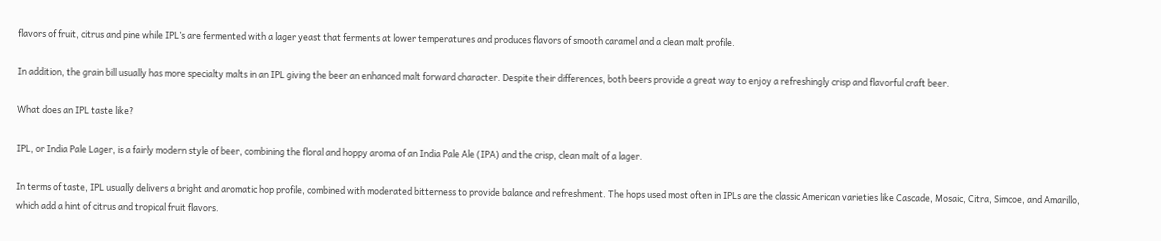flavors of fruit, citrus and pine while IPL’s are fermented with a lager yeast that ferments at lower temperatures and produces flavors of smooth caramel and a clean malt profile.

In addition, the grain bill usually has more specialty malts in an IPL giving the beer an enhanced malt forward character. Despite their differences, both beers provide a great way to enjoy a refreshingly crisp and flavorful craft beer.

What does an IPL taste like?

IPL, or India Pale Lager, is a fairly modern style of beer, combining the floral and hoppy aroma of an India Pale Ale (IPA) and the crisp, clean malt of a lager.

In terms of taste, IPL usually delivers a bright and aromatic hop profile, combined with moderated bitterness to provide balance and refreshment. The hops used most often in IPLs are the classic American varieties like Cascade, Mosaic, Citra, Simcoe, and Amarillo, which add a hint of citrus and tropical fruit flavors.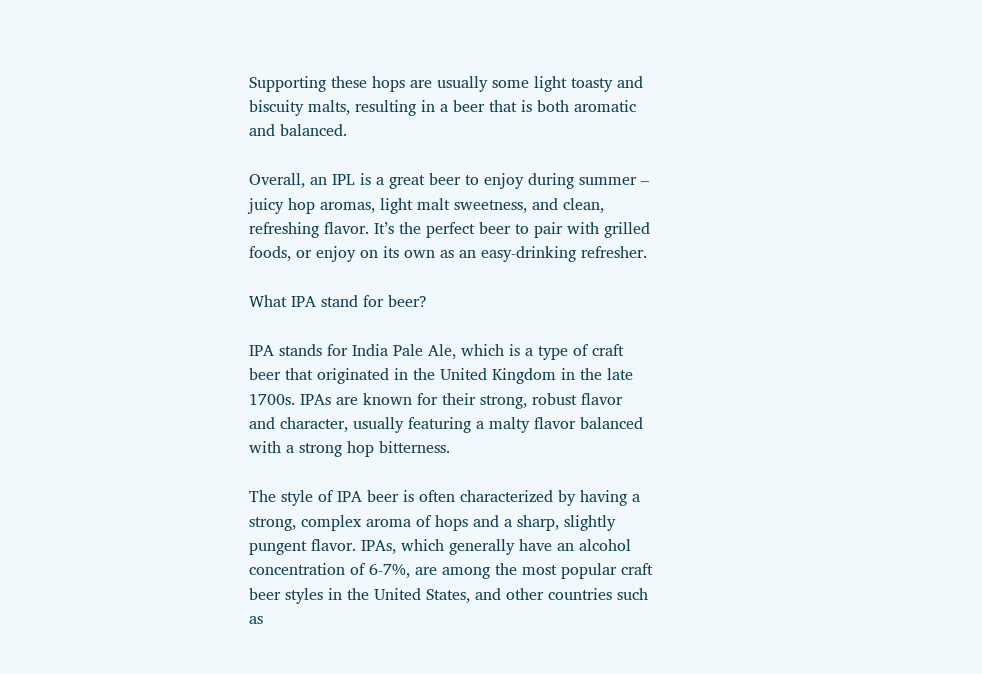Supporting these hops are usually some light toasty and biscuity malts, resulting in a beer that is both aromatic and balanced.

Overall, an IPL is a great beer to enjoy during summer – juicy hop aromas, light malt sweetness, and clean, refreshing flavor. It’s the perfect beer to pair with grilled foods, or enjoy on its own as an easy-drinking refresher.

What IPA stand for beer?

IPA stands for India Pale Ale, which is a type of craft beer that originated in the United Kingdom in the late 1700s. IPAs are known for their strong, robust flavor and character, usually featuring a malty flavor balanced with a strong hop bitterness.

The style of IPA beer is often characterized by having a strong, complex aroma of hops and a sharp, slightly pungent flavor. IPAs, which generally have an alcohol concentration of 6-7%, are among the most popular craft beer styles in the United States, and other countries such as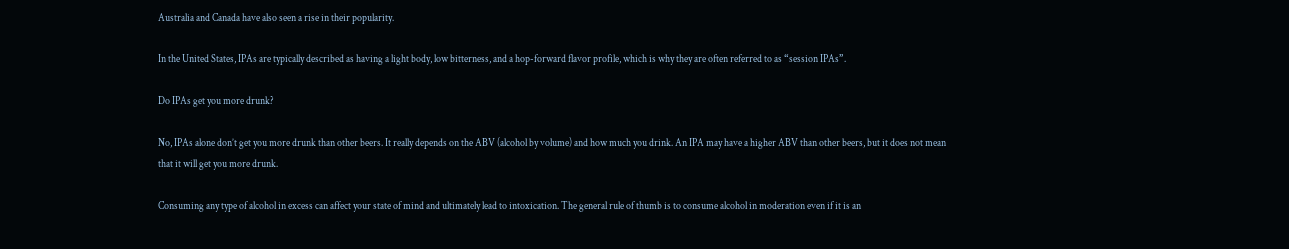Australia and Canada have also seen a rise in their popularity.

In the United States, IPAs are typically described as having a light body, low bitterness, and a hop-forward flavor profile, which is why they are often referred to as “session IPAs”.

Do IPAs get you more drunk?

No, IPAs alone don’t get you more drunk than other beers. It really depends on the ABV (alcohol by volume) and how much you drink. An IPA may have a higher ABV than other beers, but it does not mean that it will get you more drunk.

Consuming any type of alcohol in excess can affect your state of mind and ultimately lead to intoxication. The general rule of thumb is to consume alcohol in moderation even if it is an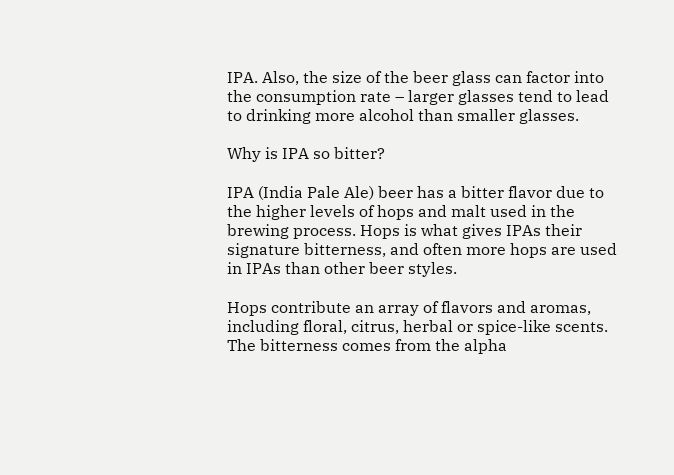IPA. Also, the size of the beer glass can factor into the consumption rate – larger glasses tend to lead to drinking more alcohol than smaller glasses.

Why is IPA so bitter?

IPA (India Pale Ale) beer has a bitter flavor due to the higher levels of hops and malt used in the brewing process. Hops is what gives IPAs their signature bitterness, and often more hops are used in IPAs than other beer styles.

Hops contribute an array of flavors and aromas, including floral, citrus, herbal or spice-like scents. The bitterness comes from the alpha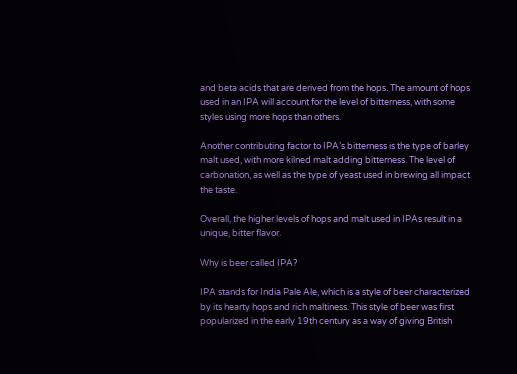and beta acids that are derived from the hops. The amount of hops used in an IPA will account for the level of bitterness, with some styles using more hops than others.

Another contributing factor to IPA’s bitterness is the type of barley malt used, with more kilned malt adding bitterness. The level of carbonation, as well as the type of yeast used in brewing all impact the taste.

Overall, the higher levels of hops and malt used in IPAs result in a unique, bitter flavor.

Why is beer called IPA?

IPA stands for India Pale Ale, which is a style of beer characterized by its hearty hops and rich maltiness. This style of beer was first popularized in the early 19th century as a way of giving British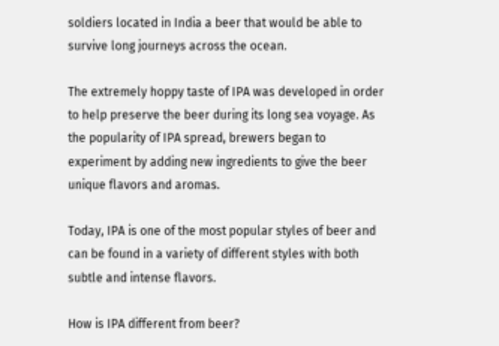soldiers located in India a beer that would be able to survive long journeys across the ocean.

The extremely hoppy taste of IPA was developed in order to help preserve the beer during its long sea voyage. As the popularity of IPA spread, brewers began to experiment by adding new ingredients to give the beer unique flavors and aromas.

Today, IPA is one of the most popular styles of beer and can be found in a variety of different styles with both subtle and intense flavors.

How is IPA different from beer?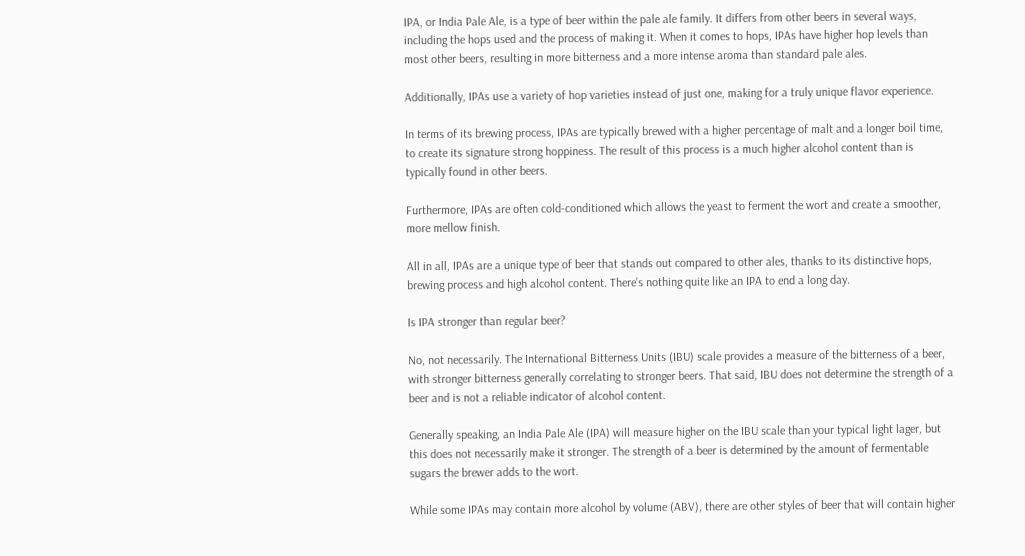IPA, or India Pale Ale, is a type of beer within the pale ale family. It differs from other beers in several ways, including the hops used and the process of making it. When it comes to hops, IPAs have higher hop levels than most other beers, resulting in more bitterness and a more intense aroma than standard pale ales.

Additionally, IPAs use a variety of hop varieties instead of just one, making for a truly unique flavor experience.

In terms of its brewing process, IPAs are typically brewed with a higher percentage of malt and a longer boil time, to create its signature strong hoppiness. The result of this process is a much higher alcohol content than is typically found in other beers.

Furthermore, IPAs are often cold-conditioned which allows the yeast to ferment the wort and create a smoother, more mellow finish.

All in all, IPAs are a unique type of beer that stands out compared to other ales, thanks to its distinctive hops, brewing process and high alcohol content. There’s nothing quite like an IPA to end a long day.

Is IPA stronger than regular beer?

No, not necessarily. The International Bitterness Units (IBU) scale provides a measure of the bitterness of a beer, with stronger bitterness generally correlating to stronger beers. That said, IBU does not determine the strength of a beer and is not a reliable indicator of alcohol content.

Generally speaking, an India Pale Ale (IPA) will measure higher on the IBU scale than your typical light lager, but this does not necessarily make it stronger. The strength of a beer is determined by the amount of fermentable sugars the brewer adds to the wort.

While some IPAs may contain more alcohol by volume (ABV), there are other styles of beer that will contain higher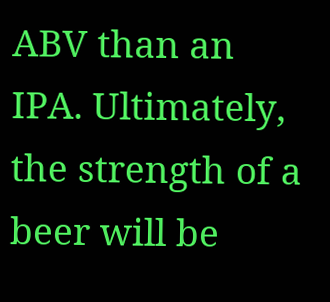ABV than an IPA. Ultimately, the strength of a beer will be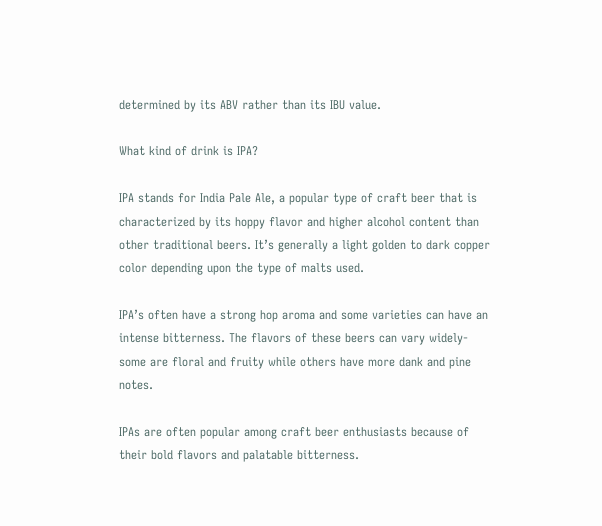determined by its ABV rather than its IBU value.

What kind of drink is IPA?

IPA stands for India Pale Ale, a popular type of craft beer that is characterized by its hoppy flavor and higher alcohol content than other traditional beers. It’s generally a light golden to dark copper color depending upon the type of malts used.

IPA’s often have a strong hop aroma and some varieties can have an intense bitterness. The flavors of these beers can vary widely- some are floral and fruity while others have more dank and pine notes.

IPAs are often popular among craft beer enthusiasts because of their bold flavors and palatable bitterness.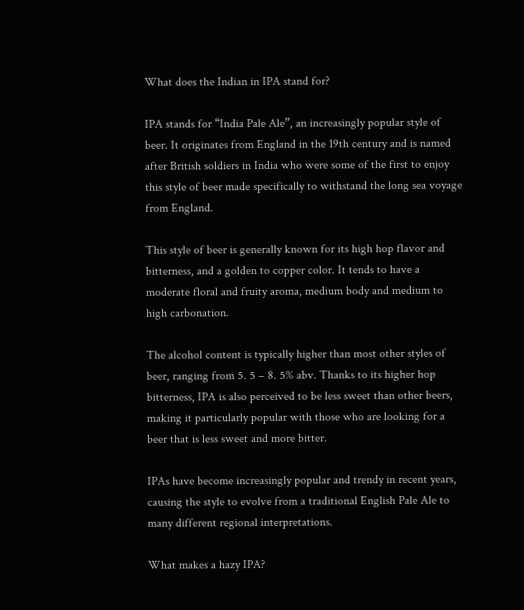What does the Indian in IPA stand for?

IPA stands for “India Pale Ale”, an increasingly popular style of beer. It originates from England in the 19th century and is named after British soldiers in India who were some of the first to enjoy this style of beer made specifically to withstand the long sea voyage from England.

This style of beer is generally known for its high hop flavor and bitterness, and a golden to copper color. It tends to have a moderate floral and fruity aroma, medium body and medium to high carbonation.

The alcohol content is typically higher than most other styles of beer, ranging from 5. 5 – 8. 5% abv. Thanks to its higher hop bitterness, IPA is also perceived to be less sweet than other beers, making it particularly popular with those who are looking for a beer that is less sweet and more bitter.

IPAs have become increasingly popular and trendy in recent years, causing the style to evolve from a traditional English Pale Ale to many different regional interpretations.

What makes a hazy IPA?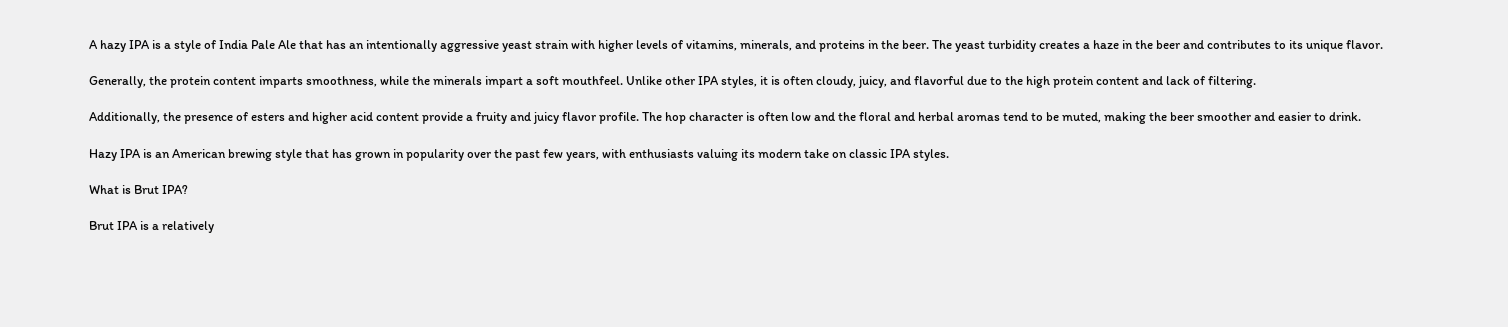A hazy IPA is a style of India Pale Ale that has an intentionally aggressive yeast strain with higher levels of vitamins, minerals, and proteins in the beer. The yeast turbidity creates a haze in the beer and contributes to its unique flavor.

Generally, the protein content imparts smoothness, while the minerals impart a soft mouthfeel. Unlike other IPA styles, it is often cloudy, juicy, and flavorful due to the high protein content and lack of filtering.

Additionally, the presence of esters and higher acid content provide a fruity and juicy flavor profile. The hop character is often low and the floral and herbal aromas tend to be muted, making the beer smoother and easier to drink.

Hazy IPA is an American brewing style that has grown in popularity over the past few years, with enthusiasts valuing its modern take on classic IPA styles.

What is Brut IPA?

Brut IPA is a relatively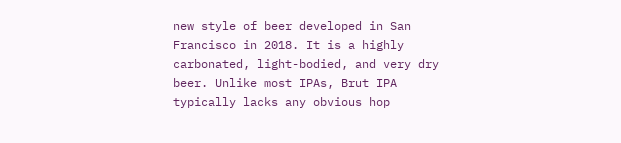new style of beer developed in San Francisco in 2018. It is a highly carbonated, light-bodied, and very dry beer. Unlike most IPAs, Brut IPA typically lacks any obvious hop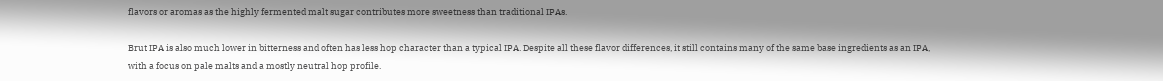flavors or aromas as the highly fermented malt sugar contributes more sweetness than traditional IPAs.

Brut IPA is also much lower in bitterness and often has less hop character than a typical IPA. Despite all these flavor differences, it still contains many of the same base ingredients as an IPA, with a focus on pale malts and a mostly neutral hop profile.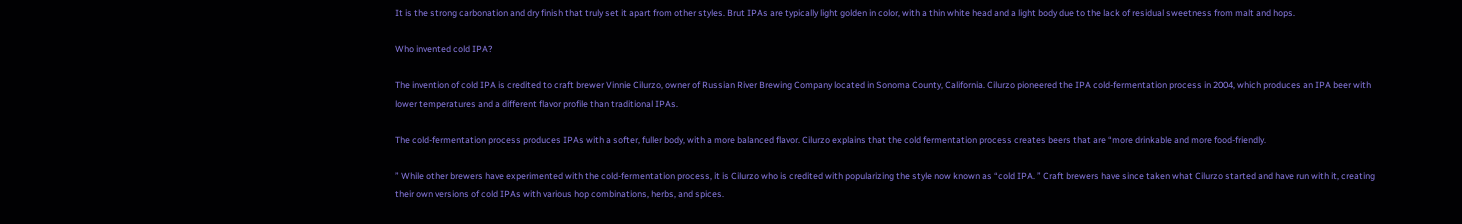It is the strong carbonation and dry finish that truly set it apart from other styles. Brut IPAs are typically light golden in color, with a thin white head and a light body due to the lack of residual sweetness from malt and hops.

Who invented cold IPA?

The invention of cold IPA is credited to craft brewer Vinnie Cilurzo, owner of Russian River Brewing Company located in Sonoma County, California. Cilurzo pioneered the IPA cold-fermentation process in 2004, which produces an IPA beer with lower temperatures and a different flavor profile than traditional IPAs.

The cold-fermentation process produces IPAs with a softer, fuller body, with a more balanced flavor. Cilurzo explains that the cold fermentation process creates beers that are “more drinkable and more food-friendly.

” While other brewers have experimented with the cold-fermentation process, it is Cilurzo who is credited with popularizing the style now known as “cold IPA. ” Craft brewers have since taken what Cilurzo started and have run with it, creating their own versions of cold IPAs with various hop combinations, herbs, and spices.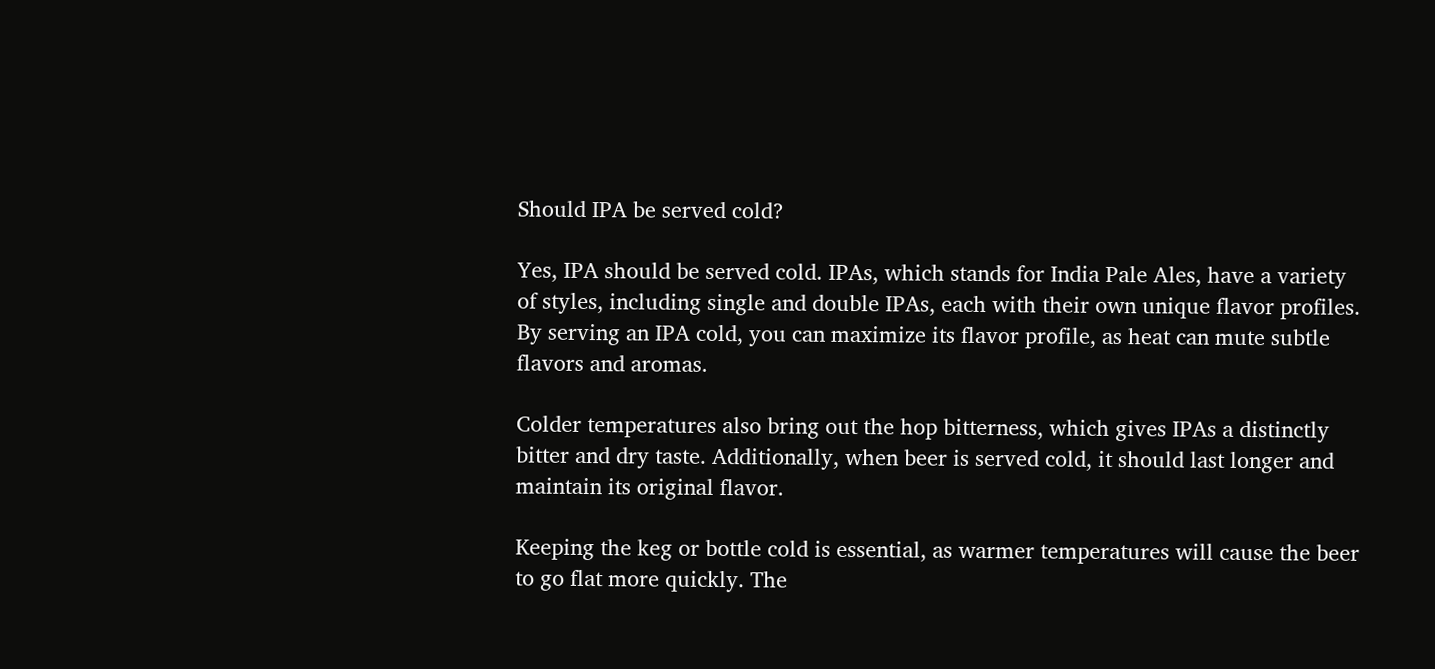Should IPA be served cold?

Yes, IPA should be served cold. IPAs, which stands for India Pale Ales, have a variety of styles, including single and double IPAs, each with their own unique flavor profiles. By serving an IPA cold, you can maximize its flavor profile, as heat can mute subtle flavors and aromas.

Colder temperatures also bring out the hop bitterness, which gives IPAs a distinctly bitter and dry taste. Additionally, when beer is served cold, it should last longer and maintain its original flavor.

Keeping the keg or bottle cold is essential, as warmer temperatures will cause the beer to go flat more quickly. The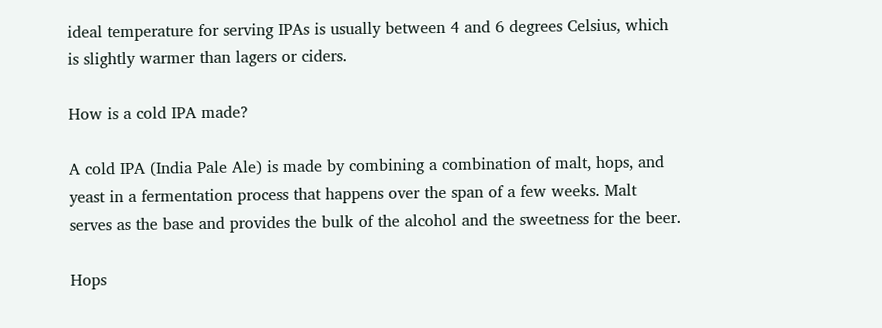ideal temperature for serving IPAs is usually between 4 and 6 degrees Celsius, which is slightly warmer than lagers or ciders.

How is a cold IPA made?

A cold IPA (India Pale Ale) is made by combining a combination of malt, hops, and yeast in a fermentation process that happens over the span of a few weeks. Malt serves as the base and provides the bulk of the alcohol and the sweetness for the beer.

Hops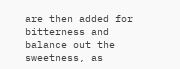are then added for bitterness and balance out the sweetness, as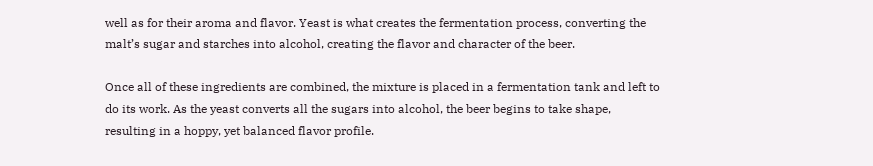well as for their aroma and flavor. Yeast is what creates the fermentation process, converting the malt’s sugar and starches into alcohol, creating the flavor and character of the beer.

Once all of these ingredients are combined, the mixture is placed in a fermentation tank and left to do its work. As the yeast converts all the sugars into alcohol, the beer begins to take shape, resulting in a hoppy, yet balanced flavor profile.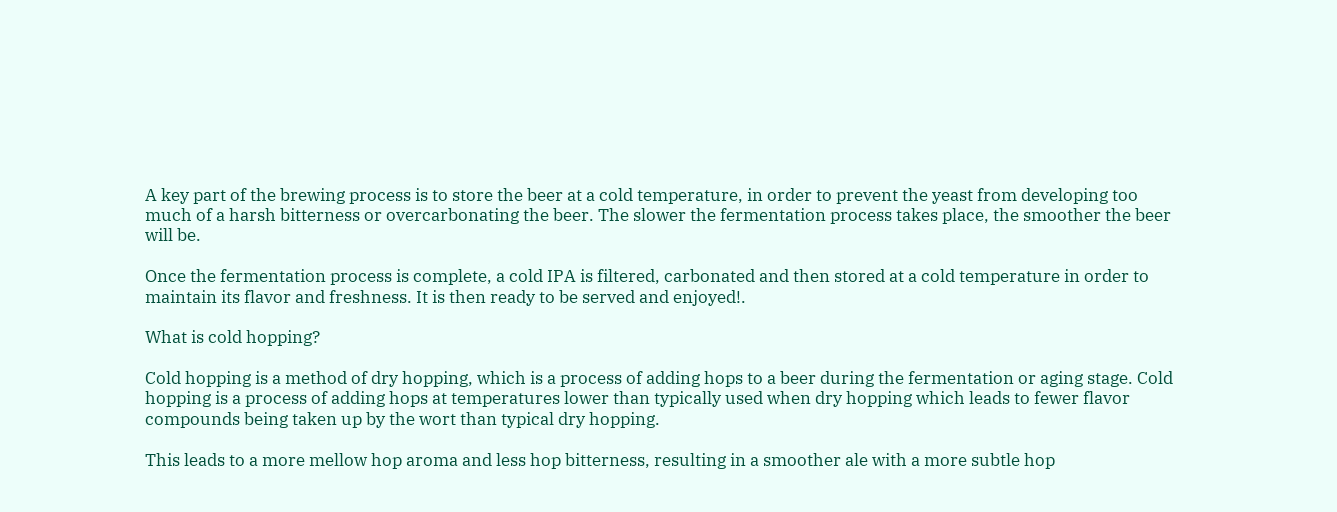A key part of the brewing process is to store the beer at a cold temperature, in order to prevent the yeast from developing too much of a harsh bitterness or overcarbonating the beer. The slower the fermentation process takes place, the smoother the beer will be.

Once the fermentation process is complete, a cold IPA is filtered, carbonated and then stored at a cold temperature in order to maintain its flavor and freshness. It is then ready to be served and enjoyed!.

What is cold hopping?

Cold hopping is a method of dry hopping, which is a process of adding hops to a beer during the fermentation or aging stage. Cold hopping is a process of adding hops at temperatures lower than typically used when dry hopping which leads to fewer flavor compounds being taken up by the wort than typical dry hopping.

This leads to a more mellow hop aroma and less hop bitterness, resulting in a smoother ale with a more subtle hop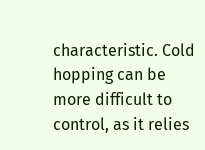characteristic. Cold hopping can be more difficult to control, as it relies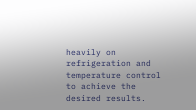heavily on refrigeration and temperature control to achieve the desired results.